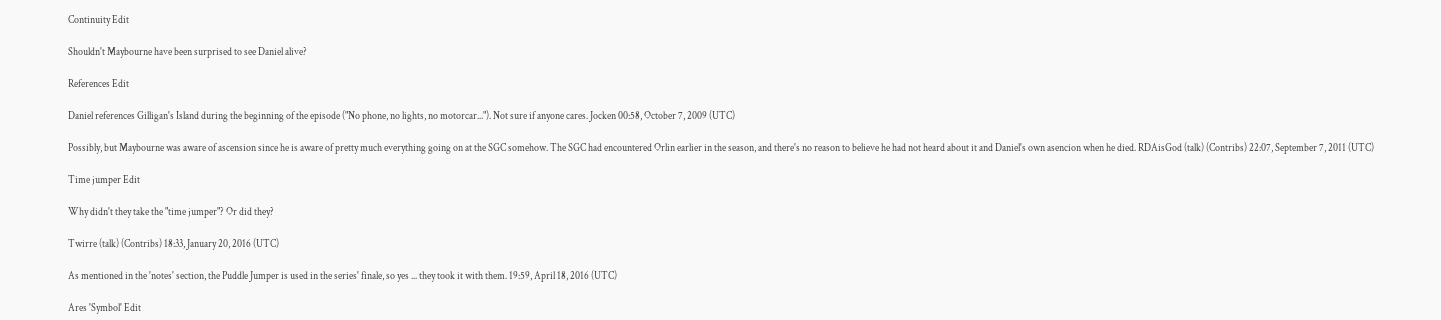Continuity Edit

Shouldn't Maybourne have been surprised to see Daniel alive?

References Edit

Daniel references Gilligan's Island during the beginning of the episode ("No phone, no lights, no motorcar..."). Not sure if anyone cares. Jocken 00:58, October 7, 2009 (UTC)

Possibly, but Maybourne was aware of ascension since he is aware of pretty much everything going on at the SGC somehow. The SGC had encountered Orlin earlier in the season, and there's no reason to believe he had not heard about it and Daniel's own asencion when he died. RDAisGod (talk) (Contribs) 22:07, September 7, 2011 (UTC)

Time jumper Edit

Why didn't they take the "time jumper"? Or did they?

Twirre (talk) (Contribs) 18:33, January 20, 2016 (UTC)

As mentioned in the 'notes' section, the Puddle Jumper is used in the series' finale, so yes ... they took it with them. 19:59, April 18, 2016 (UTC)

Ares 'Symbol' Edit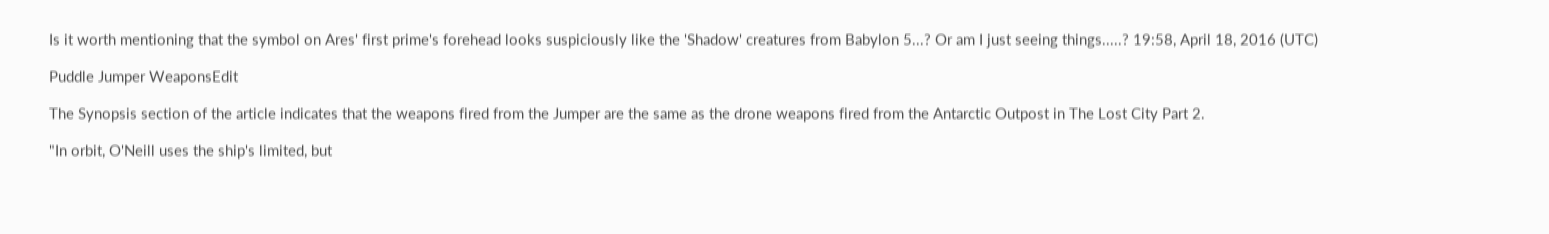Is it worth mentioning that the symbol on Ares' first prime's forehead looks suspiciously like the 'Shadow' creatures from Babylon 5...? Or am I just seeing things.....? 19:58, April 18, 2016 (UTC)

Puddle Jumper WeaponsEdit

The Synopsis section of the article indicates that the weapons fired from the Jumper are the same as the drone weapons fired from the Antarctic Outpost in The Lost City Part 2.

"In orbit, O'Neill uses the ship's limited, but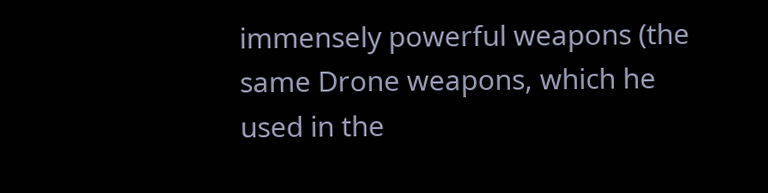immensely powerful weapons (the same Drone weapons, which he used in the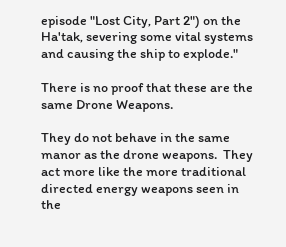episode "Lost City, Part 2") on the Ha'tak, severing some vital systems and causing the ship to explode."

There is no proof that these are the same Drone Weapons.

They do not behave in the same manor as the drone weapons.  They act more like the more traditional directed energy weapons seen in the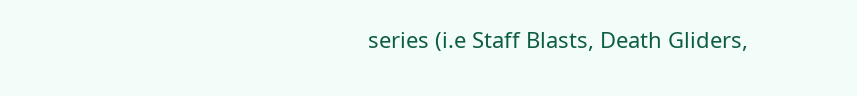series (i.e Staff Blasts, Death Gliders,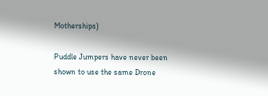Motherships)

Puddle Jumpers have never been shown to use the same Drone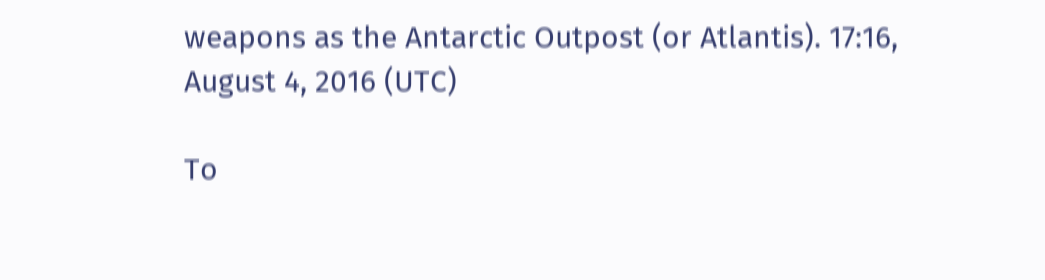weapons as the Antarctic Outpost (or Atlantis). 17:16, August 4, 2016 (UTC)

To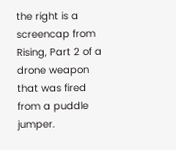the right is a screencap from Rising, Part 2 of a drone weapon that was fired from a puddle jumper.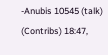-Anubis 10545 (talk) (Contribs) 18:47,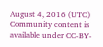August 4, 2016 (UTC)
Community content is available under CC-BY-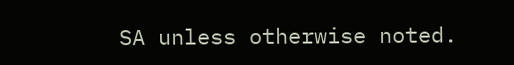SA unless otherwise noted.